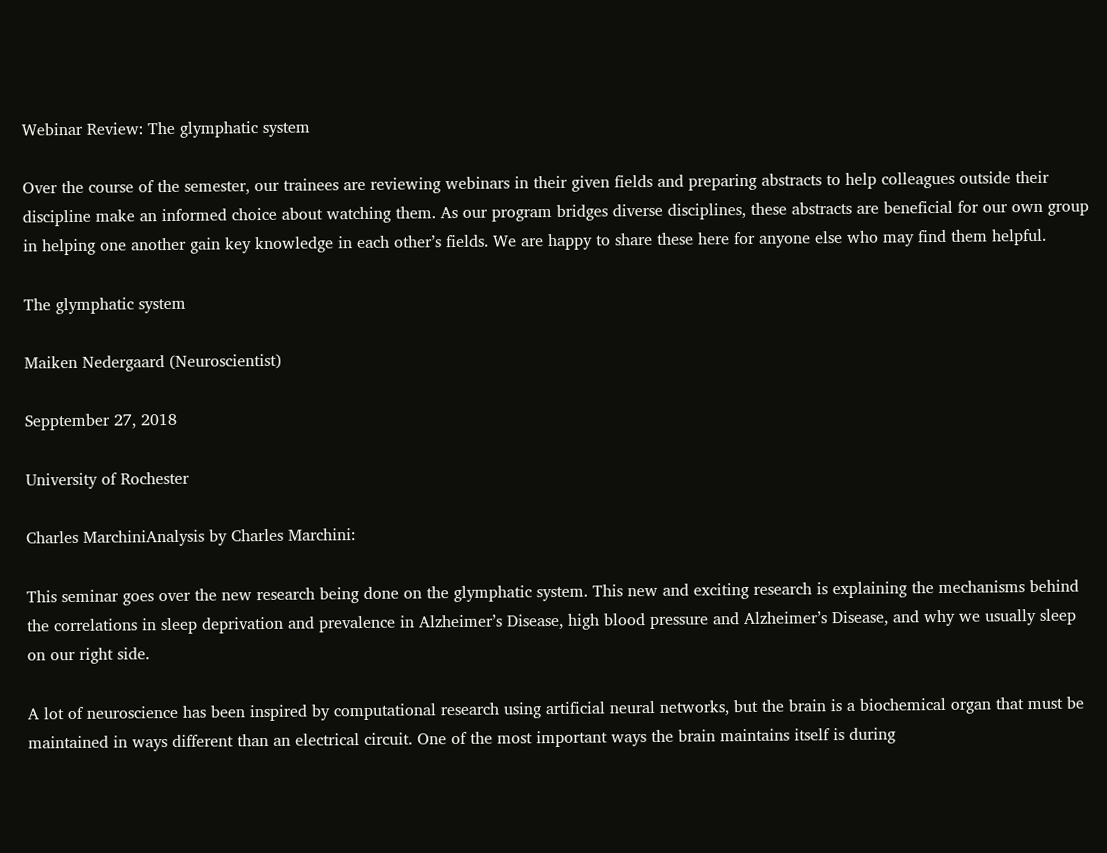Webinar Review: The glymphatic system

Over the course of the semester, our trainees are reviewing webinars in their given fields and preparing abstracts to help colleagues outside their discipline make an informed choice about watching them. As our program bridges diverse disciplines, these abstracts are beneficial for our own group in helping one another gain key knowledge in each other’s fields. We are happy to share these here for anyone else who may find them helpful.

The glymphatic system

Maiken Nedergaard (Neuroscientist)

Sepptember 27, 2018

University of Rochester

Charles MarchiniAnalysis by Charles Marchini:

This seminar goes over the new research being done on the glymphatic system. This new and exciting research is explaining the mechanisms behind the correlations in sleep deprivation and prevalence in Alzheimer’s Disease, high blood pressure and Alzheimer’s Disease, and why we usually sleep on our right side.

A lot of neuroscience has been inspired by computational research using artificial neural networks, but the brain is a biochemical organ that must be maintained in ways different than an electrical circuit. One of the most important ways the brain maintains itself is during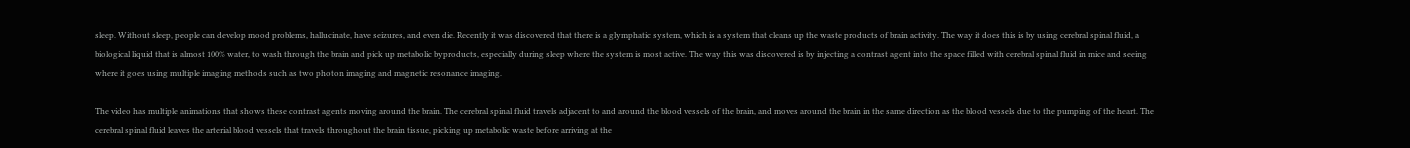sleep. Without sleep, people can develop mood problems, hallucinate, have seizures, and even die. Recently it was discovered that there is a glymphatic system, which is a system that cleans up the waste products of brain activity. The way it does this is by using cerebral spinal fluid, a biological liquid that is almost 100% water, to wash through the brain and pick up metabolic byproducts, especially during sleep where the system is most active. The way this was discovered is by injecting a contrast agent into the space filled with cerebral spinal fluid in mice and seeing where it goes using multiple imaging methods such as two photon imaging and magnetic resonance imaging.

The video has multiple animations that shows these contrast agents moving around the brain. The cerebral spinal fluid travels adjacent to and around the blood vessels of the brain, and moves around the brain in the same direction as the blood vessels due to the pumping of the heart. The cerebral spinal fluid leaves the arterial blood vessels that travels throughout the brain tissue, picking up metabolic waste before arriving at the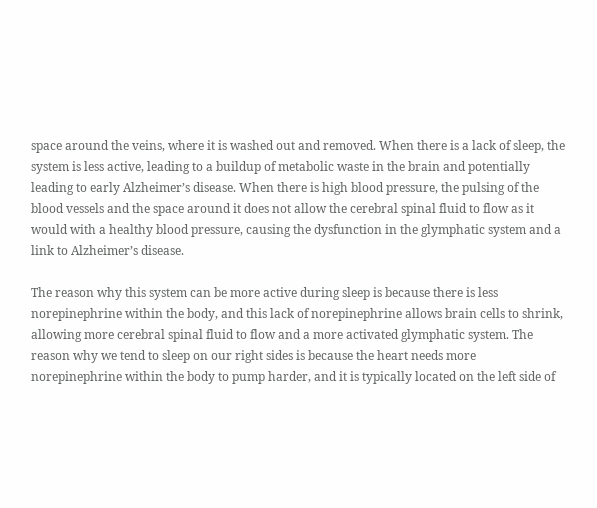space around the veins, where it is washed out and removed. When there is a lack of sleep, the system is less active, leading to a buildup of metabolic waste in the brain and potentially leading to early Alzheimer’s disease. When there is high blood pressure, the pulsing of the blood vessels and the space around it does not allow the cerebral spinal fluid to flow as it would with a healthy blood pressure, causing the dysfunction in the glymphatic system and a link to Alzheimer’s disease.

The reason why this system can be more active during sleep is because there is less norepinephrine within the body, and this lack of norepinephrine allows brain cells to shrink, allowing more cerebral spinal fluid to flow and a more activated glymphatic system. The reason why we tend to sleep on our right sides is because the heart needs more norepinephrine within the body to pump harder, and it is typically located on the left side of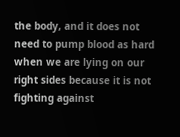the body, and it does not need to pump blood as hard when we are lying on our right sides because it is not fighting against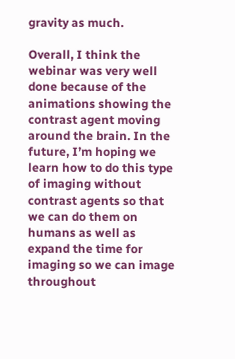gravity as much.

Overall, I think the webinar was very well done because of the animations showing the contrast agent moving around the brain. In the future, I’m hoping we learn how to do this type of imaging without contrast agents so that we can do them on humans as well as expand the time for imaging so we can image throughout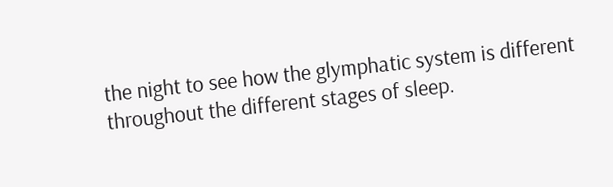the night to see how the glymphatic system is different throughout the different stages of sleep.